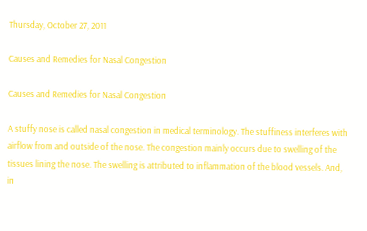Thursday, October 27, 2011

Causes and Remedies for Nasal Congestion

Causes and Remedies for Nasal Congestion

A stuffy nose is called nasal congestion in medical terminology. The stuffiness interferes with airflow from and outside of the nose. The congestion mainly occurs due to swelling of the tissues lining the nose. The swelling is attributed to inflammation of the blood vessels. And, in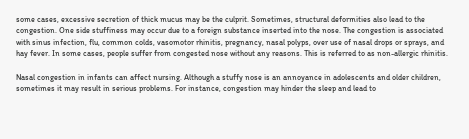some cases, excessive secretion of thick mucus may be the culprit. Sometimes, structural deformities also lead to the congestion. One side stuffiness may occur due to a foreign substance inserted into the nose. The congestion is associated with sinus infection, flu, common colds, vasomotor rhinitis, pregnancy, nasal polyps, over use of nasal drops or sprays, and hay fever. In some cases, people suffer from congested nose without any reasons. This is referred to as non-allergic rhinitis.

Nasal congestion in infants can affect nursing. Although a stuffy nose is an annoyance in adolescents and older children, sometimes it may result in serious problems. For instance, congestion may hinder the sleep and lead to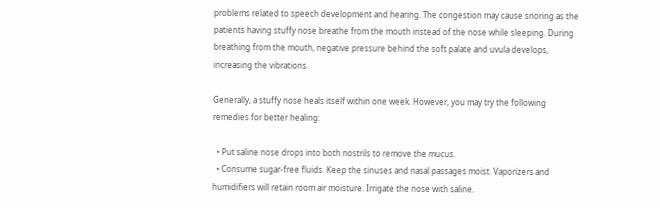problems related to speech development and hearing. The congestion may cause snoring as the patients having stuffy nose breathe from the mouth instead of the nose while sleeping. During breathing from the mouth, negative pressure behind the soft palate and uvula develops, increasing the vibrations.

Generally, a stuffy nose heals itself within one week. However, you may try the following remedies for better healing:

  • Put saline nose drops into both nostrils to remove the mucus.
  • Consume sugar-free fluids. Keep the sinuses and nasal passages moist. Vaporizers and humidifiers will retain room air moisture. Irrigate the nose with saline.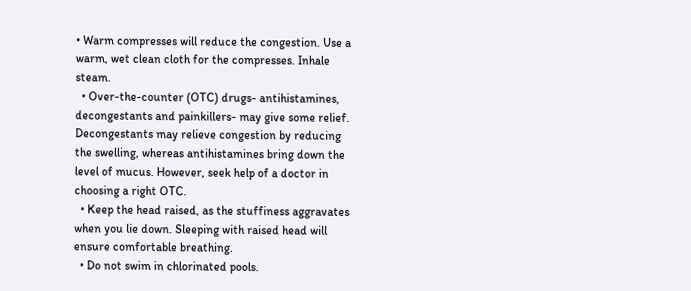• Warm compresses will reduce the congestion. Use a warm, wet clean cloth for the compresses. Inhale steam.
  • Over-the-counter (OTC) drugs- antihistamines, decongestants and painkillers- may give some relief. Decongestants may relieve congestion by reducing the swelling, whereas antihistamines bring down the level of mucus. However, seek help of a doctor in choosing a right OTC.
  • Keep the head raised, as the stuffiness aggravates when you lie down. Sleeping with raised head will ensure comfortable breathing.
  • Do not swim in chlorinated pools.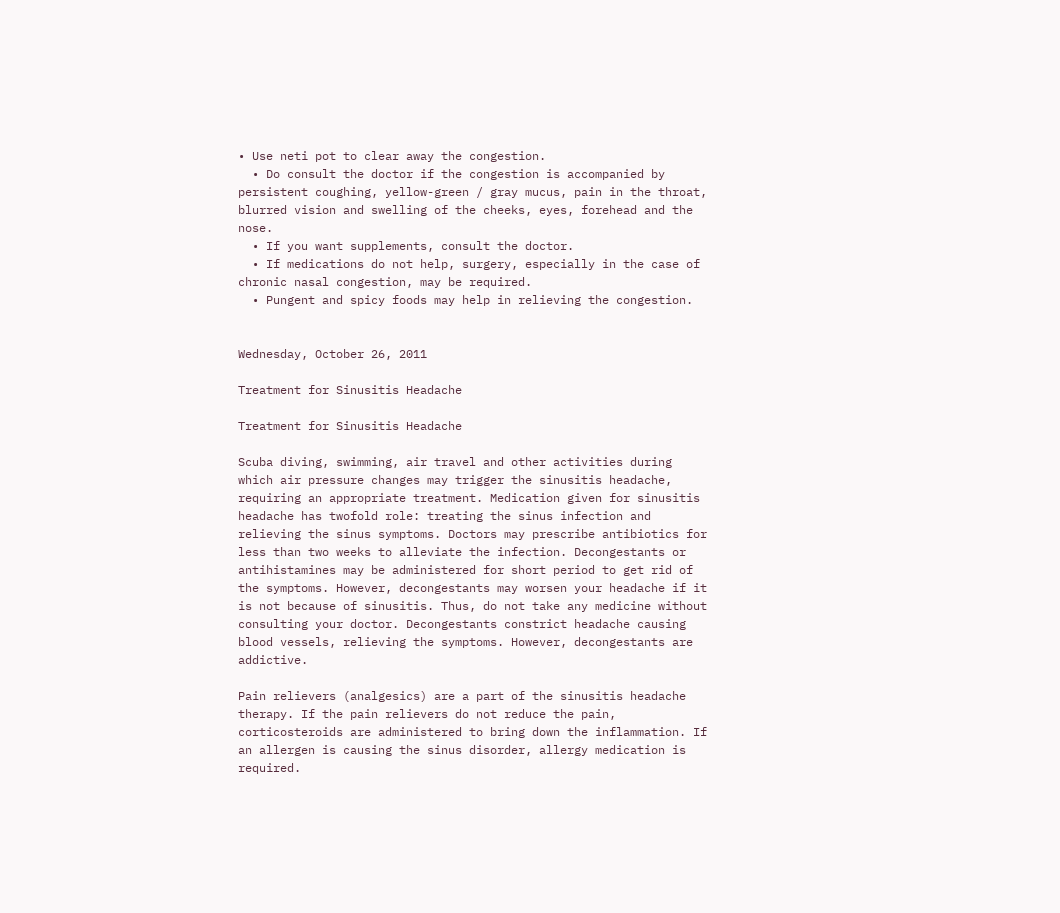• Use neti pot to clear away the congestion.
  • Do consult the doctor if the congestion is accompanied by persistent coughing, yellow-green / gray mucus, pain in the throat, blurred vision and swelling of the cheeks, eyes, forehead and the nose.
  • If you want supplements, consult the doctor.
  • If medications do not help, surgery, especially in the case of chronic nasal congestion, may be required.
  • Pungent and spicy foods may help in relieving the congestion.


Wednesday, October 26, 2011

Treatment for Sinusitis Headache

Treatment for Sinusitis Headache

Scuba diving, swimming, air travel and other activities during which air pressure changes may trigger the sinusitis headache, requiring an appropriate treatment. Medication given for sinusitis headache has twofold role: treating the sinus infection and relieving the sinus symptoms. Doctors may prescribe antibiotics for less than two weeks to alleviate the infection. Decongestants or antihistamines may be administered for short period to get rid of the symptoms. However, decongestants may worsen your headache if it is not because of sinusitis. Thus, do not take any medicine without consulting your doctor. Decongestants constrict headache causing blood vessels, relieving the symptoms. However, decongestants are addictive.

Pain relievers (analgesics) are a part of the sinusitis headache therapy. If the pain relievers do not reduce the pain, corticosteroids are administered to bring down the inflammation. If an allergen is causing the sinus disorder, allergy medication is required.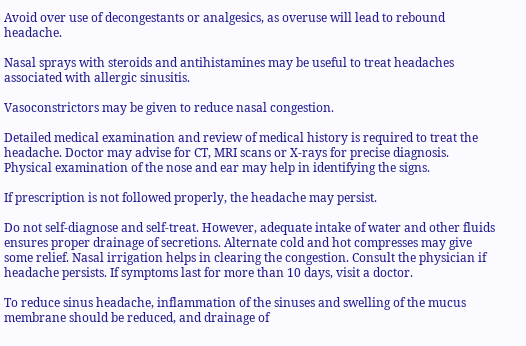Avoid over use of decongestants or analgesics, as overuse will lead to rebound headache.

Nasal sprays with steroids and antihistamines may be useful to treat headaches associated with allergic sinusitis.

Vasoconstrictors may be given to reduce nasal congestion.

Detailed medical examination and review of medical history is required to treat the headache. Doctor may advise for CT, MRI scans or X-rays for precise diagnosis. Physical examination of the nose and ear may help in identifying the signs.

If prescription is not followed properly, the headache may persist.

Do not self-diagnose and self-treat. However, adequate intake of water and other fluids ensures proper drainage of secretions. Alternate cold and hot compresses may give some relief. Nasal irrigation helps in clearing the congestion. Consult the physician if headache persists. If symptoms last for more than 10 days, visit a doctor.

To reduce sinus headache, inflammation of the sinuses and swelling of the mucus membrane should be reduced, and drainage of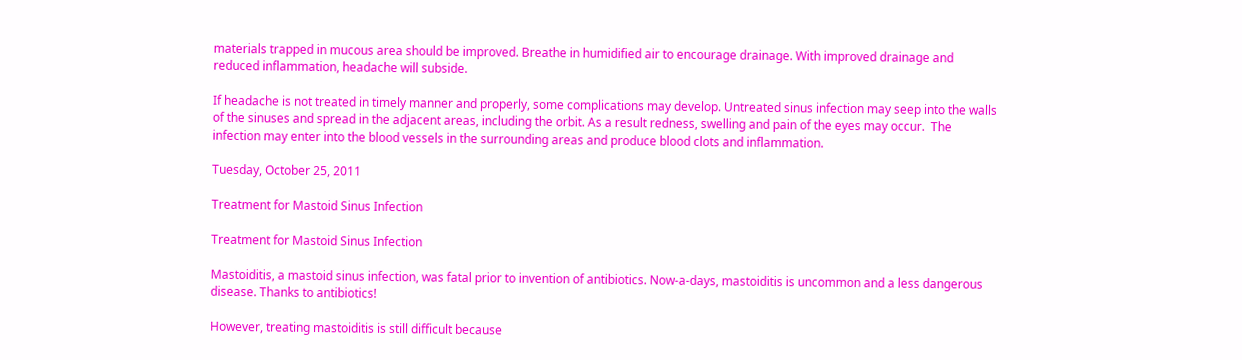materials trapped in mucous area should be improved. Breathe in humidified air to encourage drainage. With improved drainage and reduced inflammation, headache will subside.

If headache is not treated in timely manner and properly, some complications may develop. Untreated sinus infection may seep into the walls of the sinuses and spread in the adjacent areas, including the orbit. As a result redness, swelling and pain of the eyes may occur.  The infection may enter into the blood vessels in the surrounding areas and produce blood clots and inflammation.

Tuesday, October 25, 2011

Treatment for Mastoid Sinus Infection

Treatment for Mastoid Sinus Infection

Mastoiditis, a mastoid sinus infection, was fatal prior to invention of antibiotics. Now-a-days, mastoiditis is uncommon and a less dangerous disease. Thanks to antibiotics!

However, treating mastoiditis is still difficult because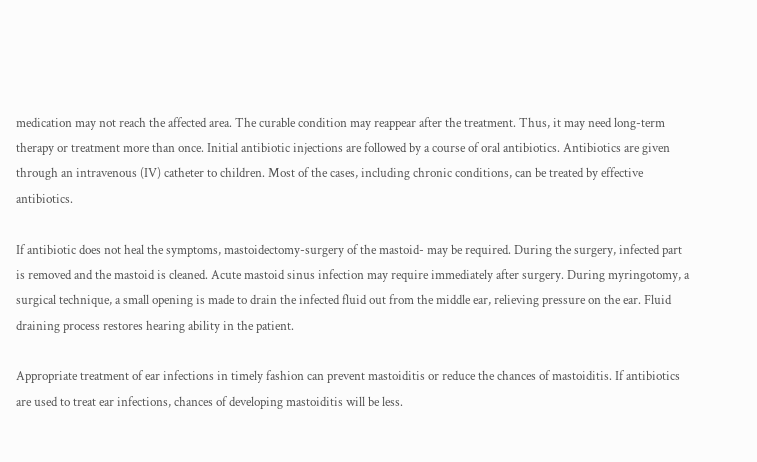medication may not reach the affected area. The curable condition may reappear after the treatment. Thus, it may need long-term therapy or treatment more than once. Initial antibiotic injections are followed by a course of oral antibiotics. Antibiotics are given through an intravenous (IV) catheter to children. Most of the cases, including chronic conditions, can be treated by effective antibiotics.

If antibiotic does not heal the symptoms, mastoidectomy-surgery of the mastoid- may be required. During the surgery, infected part is removed and the mastoid is cleaned. Acute mastoid sinus infection may require immediately after surgery. During myringotomy, a surgical technique, a small opening is made to drain the infected fluid out from the middle ear, relieving pressure on the ear. Fluid draining process restores hearing ability in the patient.

Appropriate treatment of ear infections in timely fashion can prevent mastoiditis or reduce the chances of mastoiditis. If antibiotics are used to treat ear infections, chances of developing mastoiditis will be less.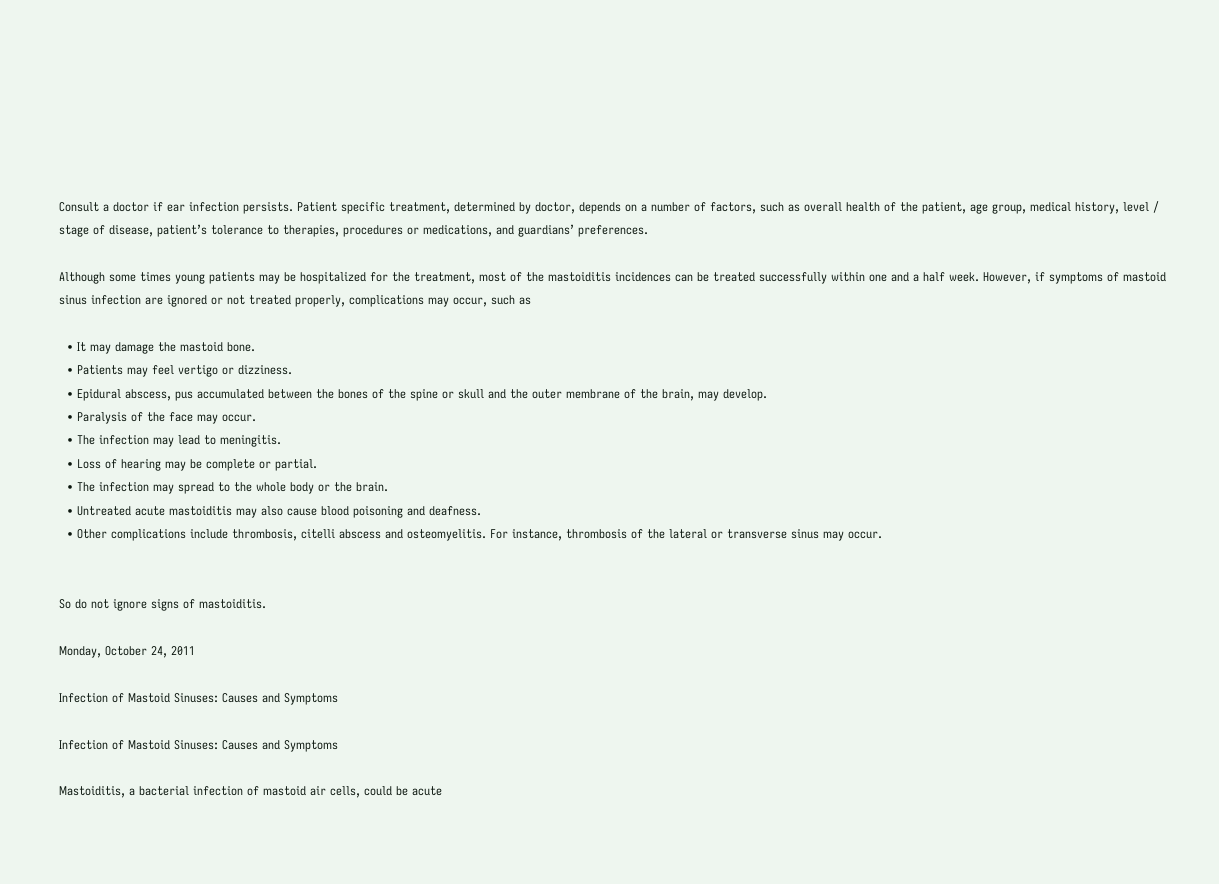Consult a doctor if ear infection persists. Patient specific treatment, determined by doctor, depends on a number of factors, such as overall health of the patient, age group, medical history, level / stage of disease, patient’s tolerance to therapies, procedures or medications, and guardians’ preferences.

Although some times young patients may be hospitalized for the treatment, most of the mastoiditis incidences can be treated successfully within one and a half week. However, if symptoms of mastoid sinus infection are ignored or not treated properly, complications may occur, such as

  • It may damage the mastoid bone.
  • Patients may feel vertigo or dizziness.
  • Epidural abscess, pus accumulated between the bones of the spine or skull and the outer membrane of the brain, may develop.
  • Paralysis of the face may occur.
  • The infection may lead to meningitis.
  • Loss of hearing may be complete or partial.
  • The infection may spread to the whole body or the brain.
  • Untreated acute mastoiditis may also cause blood poisoning and deafness.
  • Other complications include thrombosis, citelli abscess and osteomyelitis. For instance, thrombosis of the lateral or transverse sinus may occur.


So do not ignore signs of mastoiditis.

Monday, October 24, 2011

Infection of Mastoid Sinuses: Causes and Symptoms

Infection of Mastoid Sinuses: Causes and Symptoms

Mastoiditis, a bacterial infection of mastoid air cells, could be acute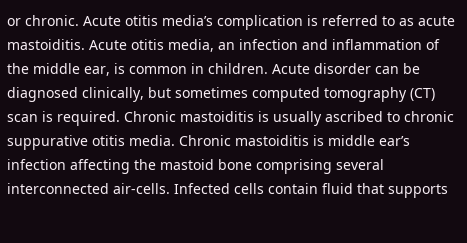or chronic. Acute otitis media’s complication is referred to as acute mastoiditis. Acute otitis media, an infection and inflammation of the middle ear, is common in children. Acute disorder can be diagnosed clinically, but sometimes computed tomography (CT) scan is required. Chronic mastoiditis is usually ascribed to chronic suppurative otitis media. Chronic mastoiditis is middle ear’s infection affecting the mastoid bone comprising several interconnected air-cells. Infected cells contain fluid that supports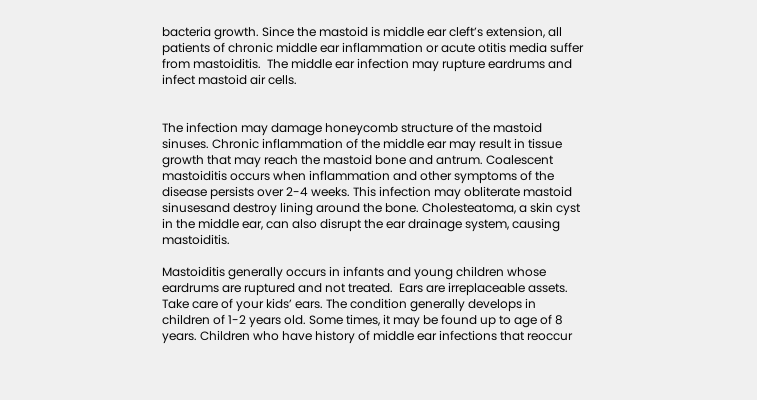bacteria growth. Since the mastoid is middle ear cleft’s extension, all patients of chronic middle ear inflammation or acute otitis media suffer from mastoiditis.  The middle ear infection may rupture eardrums and infect mastoid air cells.


The infection may damage honeycomb structure of the mastoid sinuses. Chronic inflammation of the middle ear may result in tissue growth that may reach the mastoid bone and antrum. Coalescent mastoiditis occurs when inflammation and other symptoms of the disease persists over 2-4 weeks. This infection may obliterate mastoid sinusesand destroy lining around the bone. Cholesteatoma, a skin cyst in the middle ear, can also disrupt the ear drainage system, causing mastoiditis.

Mastoiditis generally occurs in infants and young children whose eardrums are ruptured and not treated.  Ears are irreplaceable assets. Take care of your kids’ ears. The condition generally develops in children of 1-2 years old. Some times, it may be found up to age of 8 years. Children who have history of middle ear infections that reoccur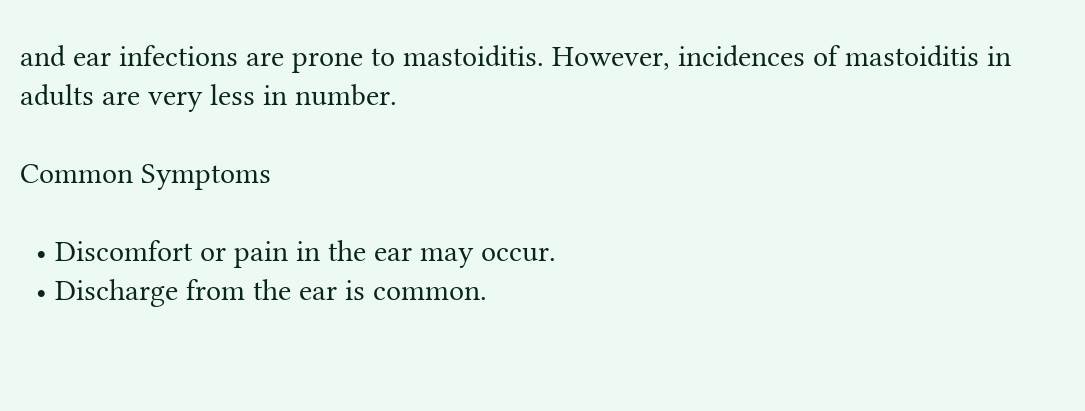and ear infections are prone to mastoiditis. However, incidences of mastoiditis in adults are very less in number.

Common Symptoms

  • Discomfort or pain in the ear may occur.
  • Discharge from the ear is common.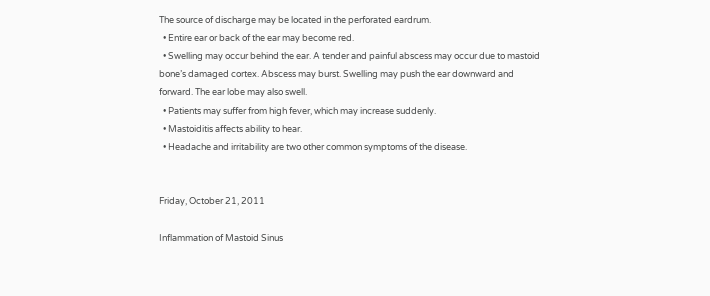The source of discharge may be located in the perforated eardrum.
  • Entire ear or back of the ear may become red.
  • Swelling may occur behind the ear. A tender and painful abscess may occur due to mastoid bone’s damaged cortex. Abscess may burst. Swelling may push the ear downward and forward. The ear lobe may also swell.
  • Patients may suffer from high fever, which may increase suddenly.
  • Mastoiditis affects ability to hear.
  • Headache and irritability are two other common symptoms of the disease.


Friday, October 21, 2011

Inflammation of Mastoid Sinus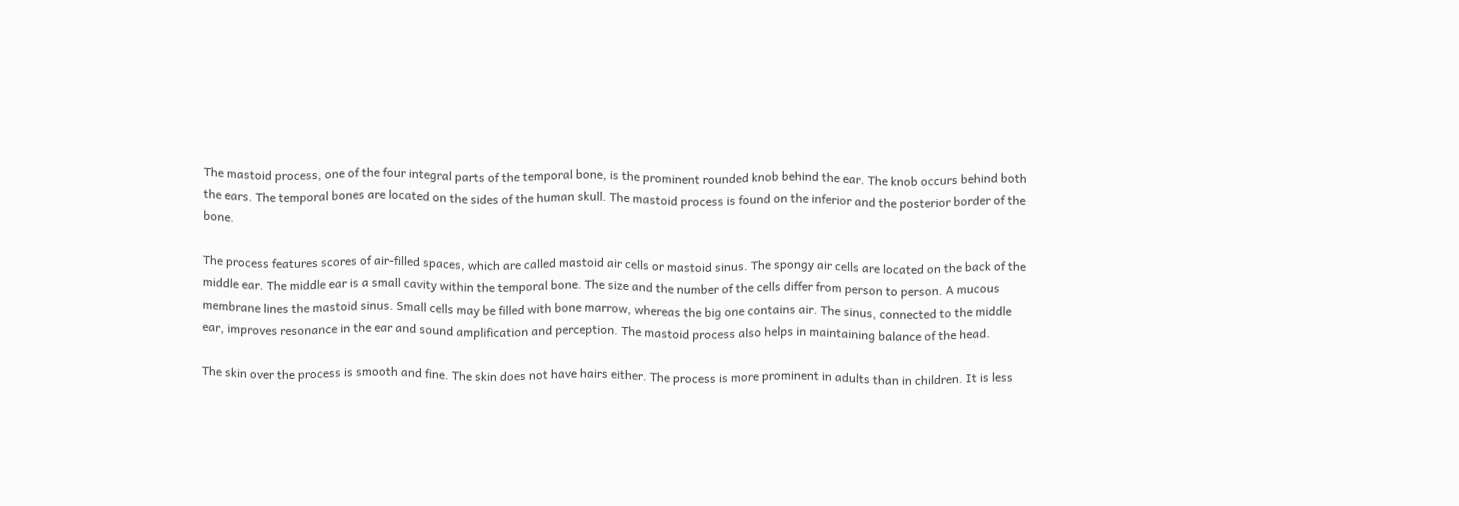The mastoid process, one of the four integral parts of the temporal bone, is the prominent rounded knob behind the ear. The knob occurs behind both the ears. The temporal bones are located on the sides of the human skull. The mastoid process is found on the inferior and the posterior border of the bone.

The process features scores of air-filled spaces, which are called mastoid air cells or mastoid sinus. The spongy air cells are located on the back of the middle ear. The middle ear is a small cavity within the temporal bone. The size and the number of the cells differ from person to person. A mucous membrane lines the mastoid sinus. Small cells may be filled with bone marrow, whereas the big one contains air. The sinus, connected to the middle ear, improves resonance in the ear and sound amplification and perception. The mastoid process also helps in maintaining balance of the head.

The skin over the process is smooth and fine. The skin does not have hairs either. The process is more prominent in adults than in children. It is less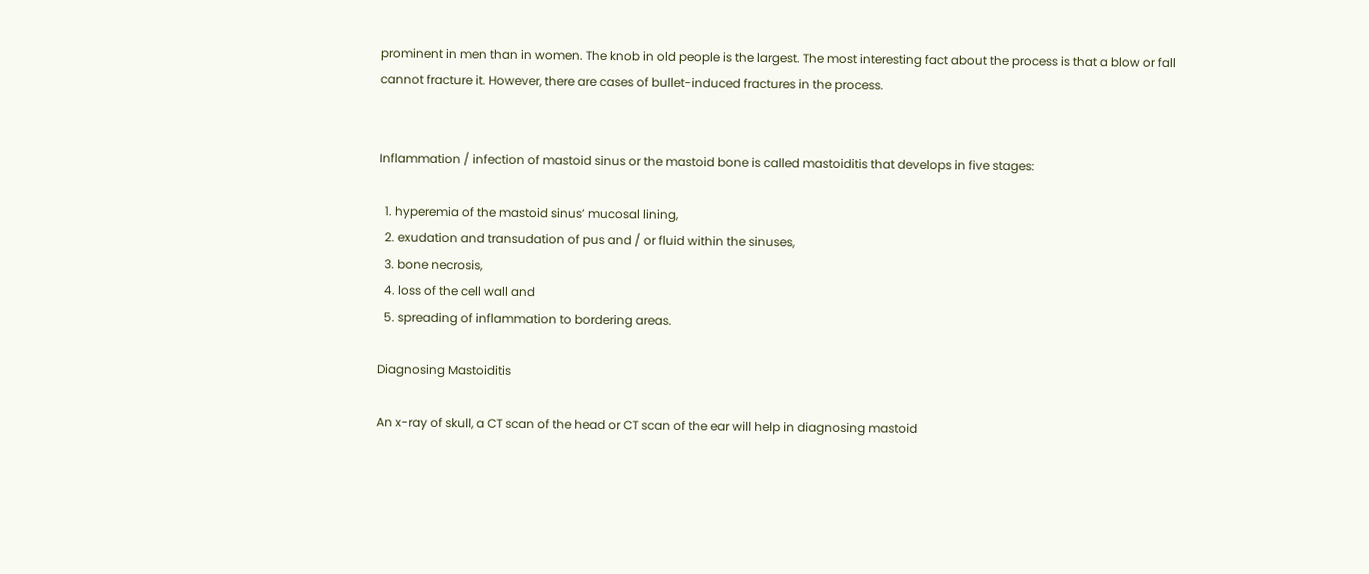prominent in men than in women. The knob in old people is the largest. The most interesting fact about the process is that a blow or fall cannot fracture it. However, there are cases of bullet-induced fractures in the process.


Inflammation / infection of mastoid sinus or the mastoid bone is called mastoiditis that develops in five stages:

  1. hyperemia of the mastoid sinus’ mucosal lining,
  2. exudation and transudation of pus and / or fluid within the sinuses,
  3. bone necrosis,
  4. loss of the cell wall and
  5. spreading of inflammation to bordering areas.

Diagnosing Mastoiditis

An x-ray of skull, a CT scan of the head or CT scan of the ear will help in diagnosing mastoid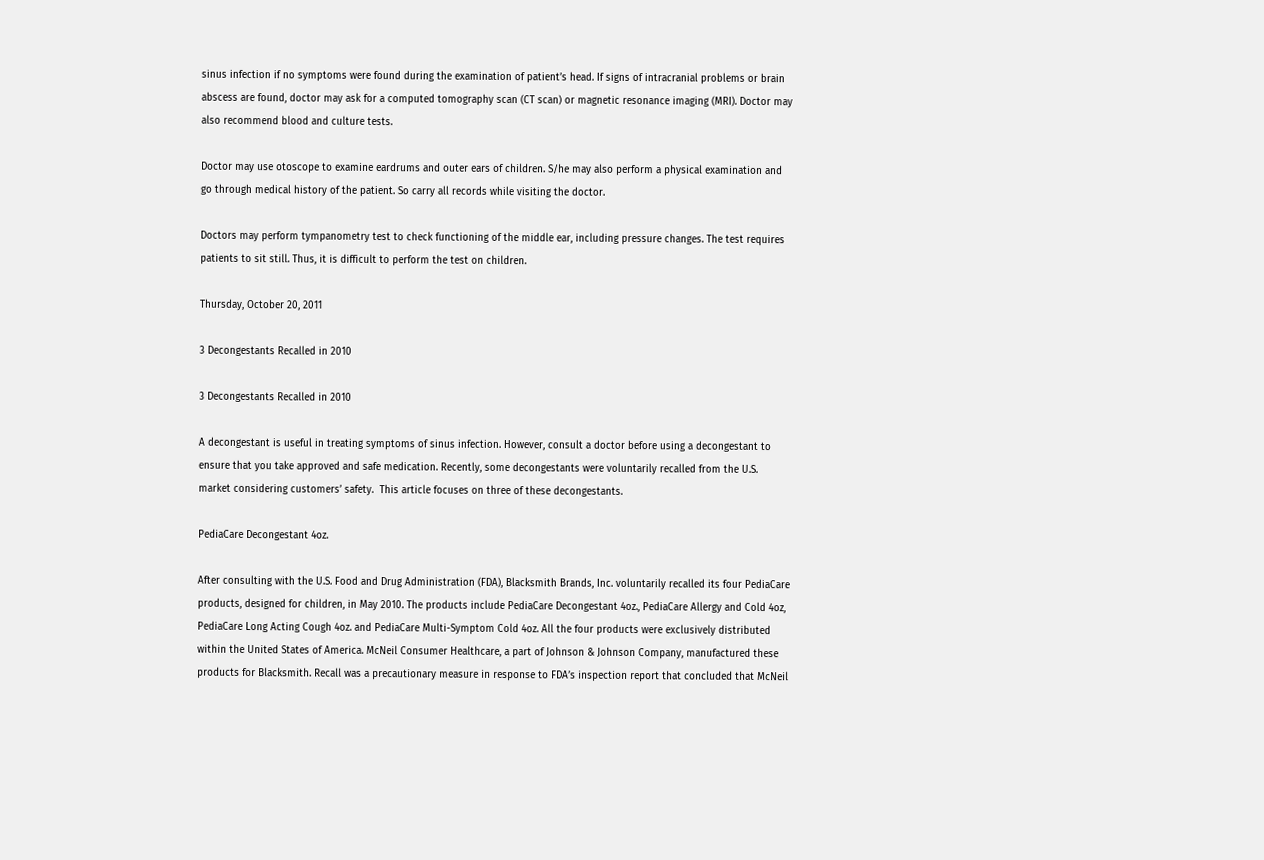sinus infection if no symptoms were found during the examination of patient’s head. If signs of intracranial problems or brain abscess are found, doctor may ask for a computed tomography scan (CT scan) or magnetic resonance imaging (MRI). Doctor may also recommend blood and culture tests.

Doctor may use otoscope to examine eardrums and outer ears of children. S/he may also perform a physical examination and go through medical history of the patient. So carry all records while visiting the doctor.

Doctors may perform tympanometry test to check functioning of the middle ear, including pressure changes. The test requires patients to sit still. Thus, it is difficult to perform the test on children.

Thursday, October 20, 2011

3 Decongestants Recalled in 2010

3 Decongestants Recalled in 2010

A decongestant is useful in treating symptoms of sinus infection. However, consult a doctor before using a decongestant to ensure that you take approved and safe medication. Recently, some decongestants were voluntarily recalled from the U.S. market considering customers’ safety.  This article focuses on three of these decongestants.

PediaCare Decongestant 4oz.

After consulting with the U.S. Food and Drug Administration (FDA), Blacksmith Brands, Inc. voluntarily recalled its four PediaCare products, designed for children, in May 2010. The products include PediaCare Decongestant 4oz., PediaCare Allergy and Cold 4oz, PediaCare Long Acting Cough 4oz. and PediaCare Multi-Symptom Cold 4oz. All the four products were exclusively distributed within the United States of America. McNeil Consumer Healthcare, a part of Johnson & Johnson Company, manufactured these products for Blacksmith. Recall was a precautionary measure in response to FDA’s inspection report that concluded that McNeil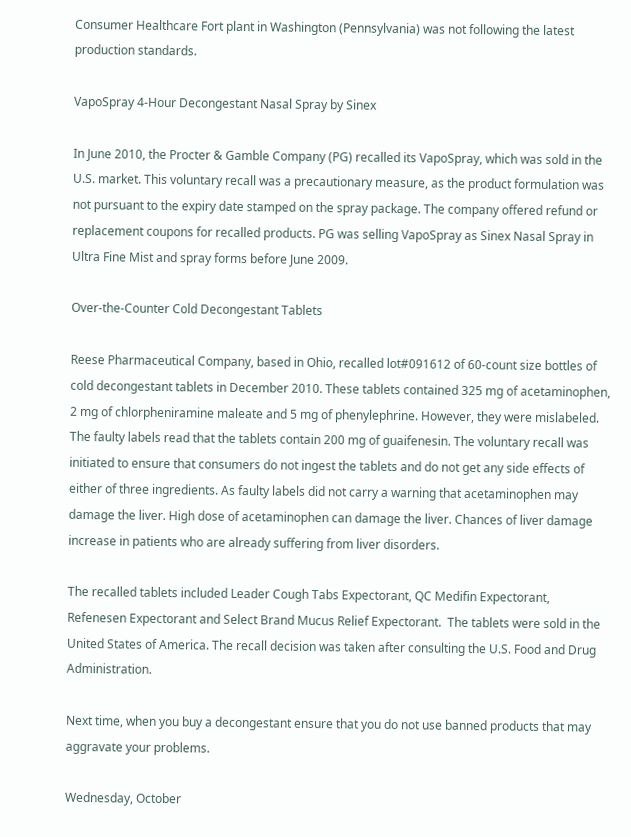Consumer Healthcare Fort plant in Washington (Pennsylvania) was not following the latest production standards.

VapoSpray 4-Hour Decongestant Nasal Spray by Sinex

In June 2010, the Procter & Gamble Company (PG) recalled its VapoSpray, which was sold in the U.S. market. This voluntary recall was a precautionary measure, as the product formulation was not pursuant to the expiry date stamped on the spray package. The company offered refund or replacement coupons for recalled products. PG was selling VapoSpray as Sinex Nasal Spray in Ultra Fine Mist and spray forms before June 2009.

Over-the-Counter Cold Decongestant Tablets

Reese Pharmaceutical Company, based in Ohio, recalled lot#091612 of 60-count size bottles of cold decongestant tablets in December 2010. These tablets contained 325 mg of acetaminophen, 2 mg of chlorpheniramine maleate and 5 mg of phenylephrine. However, they were mislabeled. The faulty labels read that the tablets contain 200 mg of guaifenesin. The voluntary recall was initiated to ensure that consumers do not ingest the tablets and do not get any side effects of either of three ingredients. As faulty labels did not carry a warning that acetaminophen may damage the liver. High dose of acetaminophen can damage the liver. Chances of liver damage increase in patients who are already suffering from liver disorders.

The recalled tablets included Leader Cough Tabs Expectorant, QC Medifin Expectorant, Refenesen Expectorant and Select Brand Mucus Relief Expectorant.  The tablets were sold in the United States of America. The recall decision was taken after consulting the U.S. Food and Drug Administration.

Next time, when you buy a decongestant ensure that you do not use banned products that may aggravate your problems.

Wednesday, October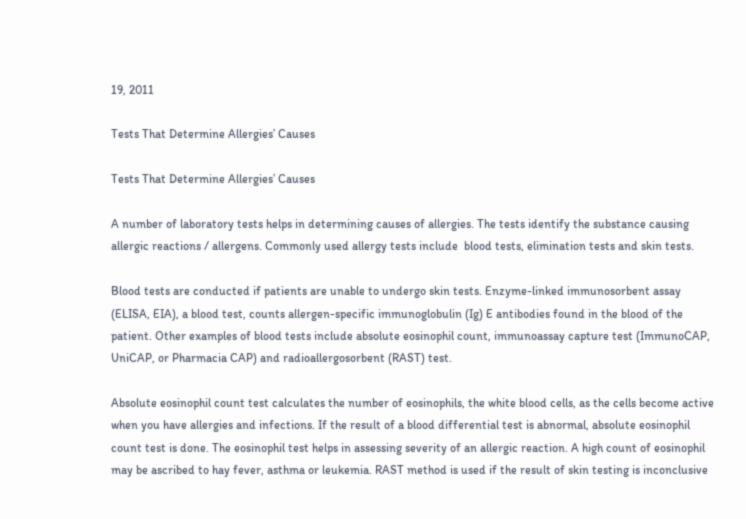19, 2011

Tests That Determine Allergies’ Causes

Tests That Determine Allergies’ Causes

A number of laboratory tests helps in determining causes of allergies. The tests identify the substance causing allergic reactions / allergens. Commonly used allergy tests include  blood tests, elimination tests and skin tests.

Blood tests are conducted if patients are unable to undergo skin tests. Enzyme-linked immunosorbent assay (ELISA, EIA), a blood test, counts allergen-specific immunoglobulin (Ig) E antibodies found in the blood of the patient. Other examples of blood tests include absolute eosinophil count, immunoassay capture test (ImmunoCAP, UniCAP, or Pharmacia CAP) and radioallergosorbent (RAST) test.

Absolute eosinophil count test calculates the number of eosinophils, the white blood cells, as the cells become active when you have allergies and infections. If the result of a blood differential test is abnormal, absolute eosinophil count test is done. The eosinophil test helps in assessing severity of an allergic reaction. A high count of eosinophil may be ascribed to hay fever, asthma or leukemia. RAST method is used if the result of skin testing is inconclusive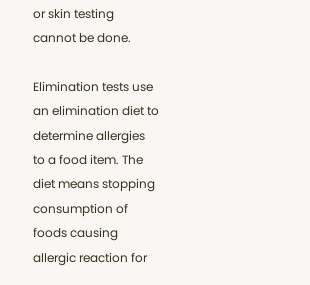or skin testing cannot be done.

Elimination tests use an elimination diet to determine allergies to a food item. The diet means stopping consumption of foods causing allergic reaction for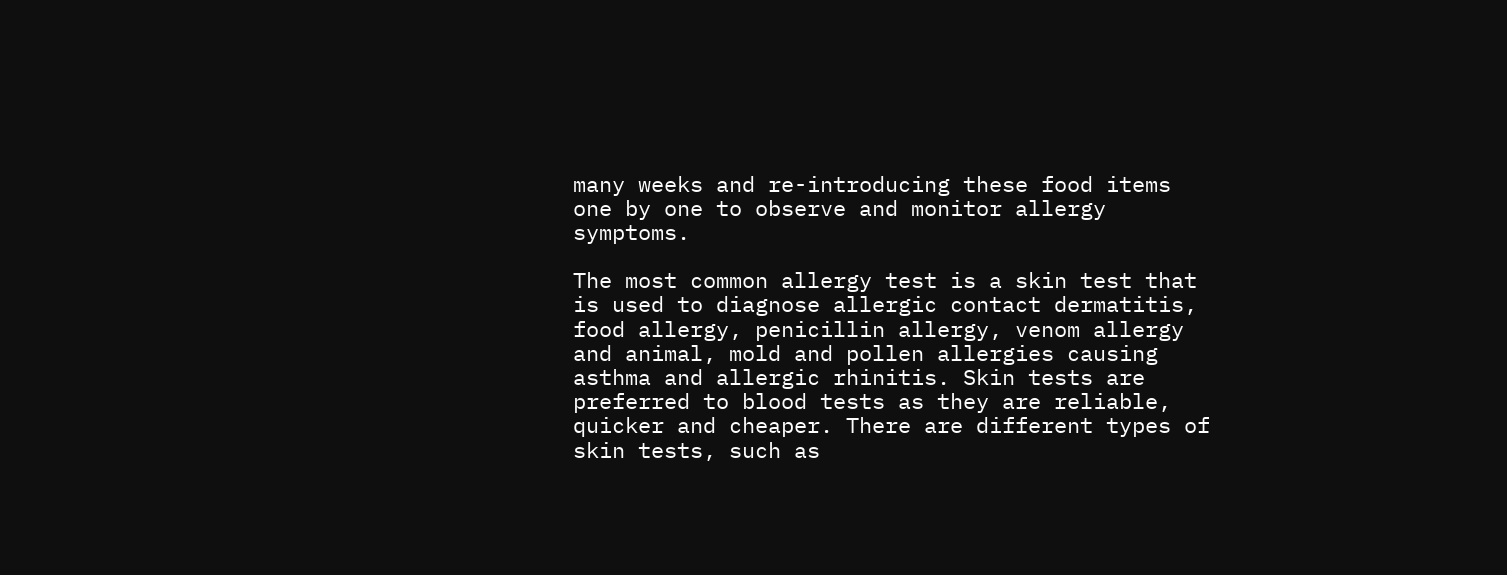many weeks and re-introducing these food items one by one to observe and monitor allergy symptoms.

The most common allergy test is a skin test that is used to diagnose allergic contact dermatitis, food allergy, penicillin allergy, venom allergy and animal, mold and pollen allergies causing asthma and allergic rhinitis. Skin tests are preferred to blood tests as they are reliable, quicker and cheaper. There are different types of skin tests, such as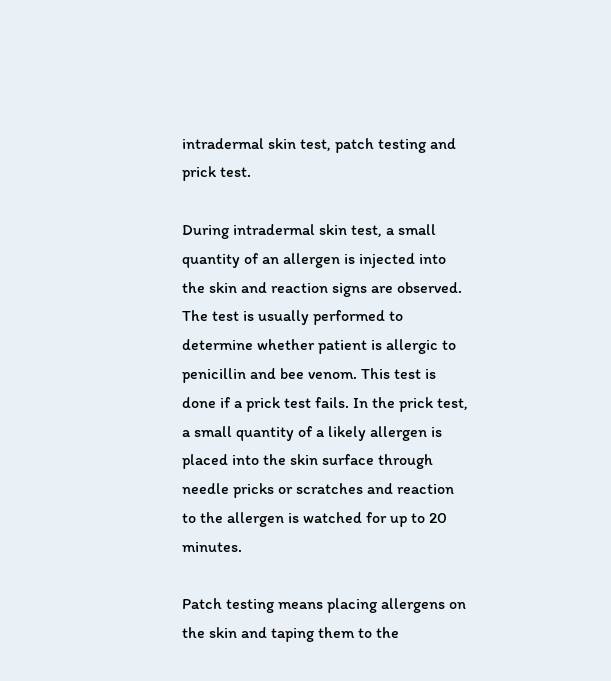intradermal skin test, patch testing and prick test.

During intradermal skin test, a small quantity of an allergen is injected into the skin and reaction signs are observed. The test is usually performed to determine whether patient is allergic to penicillin and bee venom. This test is done if a prick test fails. In the prick test, a small quantity of a likely allergen is placed into the skin surface through needle pricks or scratches and reaction to the allergen is watched for up to 20 minutes.

Patch testing means placing allergens on the skin and taping them to the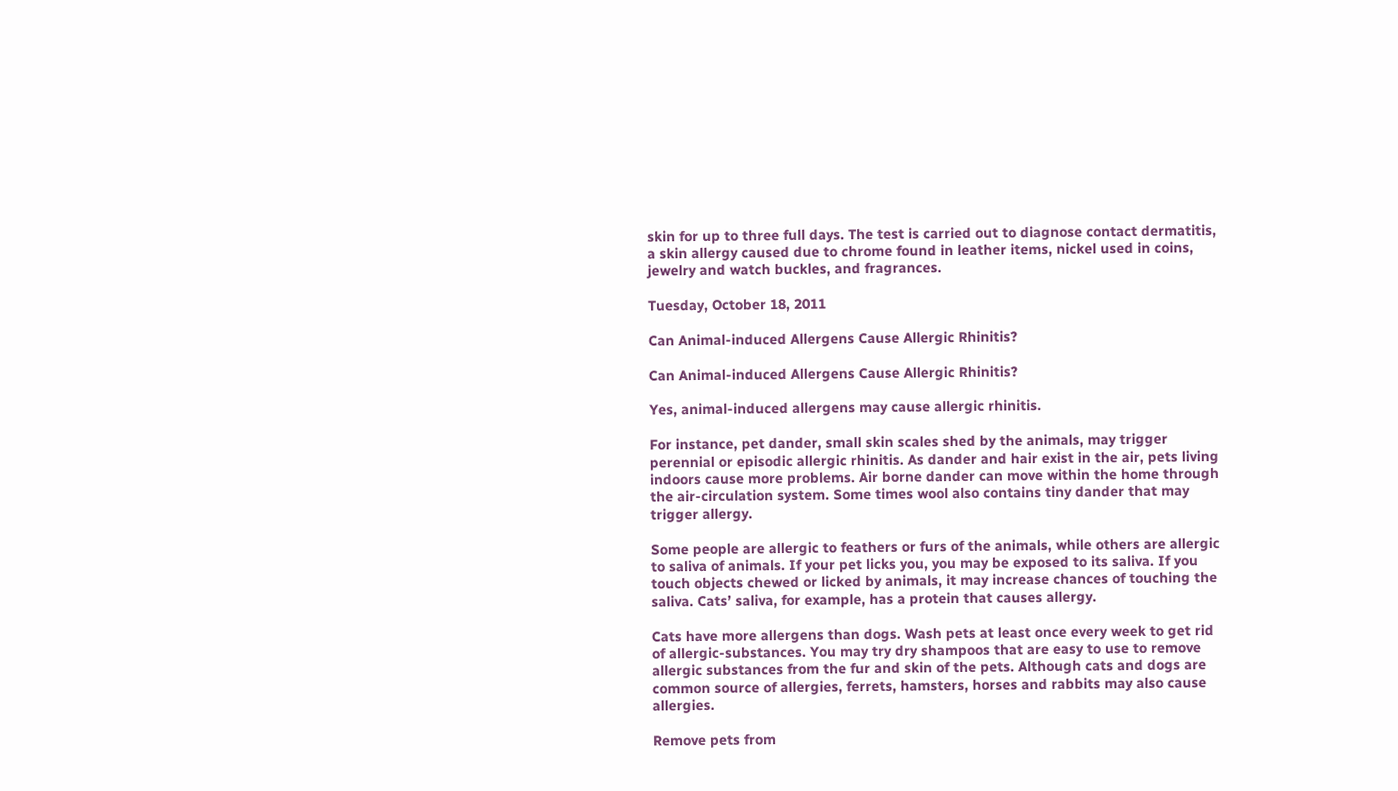skin for up to three full days. The test is carried out to diagnose contact dermatitis, a skin allergy caused due to chrome found in leather items, nickel used in coins, jewelry and watch buckles, and fragrances.

Tuesday, October 18, 2011

Can Animal-induced Allergens Cause Allergic Rhinitis?

Can Animal-induced Allergens Cause Allergic Rhinitis?

Yes, animal-induced allergens may cause allergic rhinitis.

For instance, pet dander, small skin scales shed by the animals, may trigger perennial or episodic allergic rhinitis. As dander and hair exist in the air, pets living indoors cause more problems. Air borne dander can move within the home through the air-circulation system. Some times wool also contains tiny dander that may trigger allergy.

Some people are allergic to feathers or furs of the animals, while others are allergic to saliva of animals. If your pet licks you, you may be exposed to its saliva. If you touch objects chewed or licked by animals, it may increase chances of touching the saliva. Cats’ saliva, for example, has a protein that causes allergy.

Cats have more allergens than dogs. Wash pets at least once every week to get rid of allergic-substances. You may try dry shampoos that are easy to use to remove allergic substances from the fur and skin of the pets. Although cats and dogs are common source of allergies, ferrets, hamsters, horses and rabbits may also cause allergies.

Remove pets from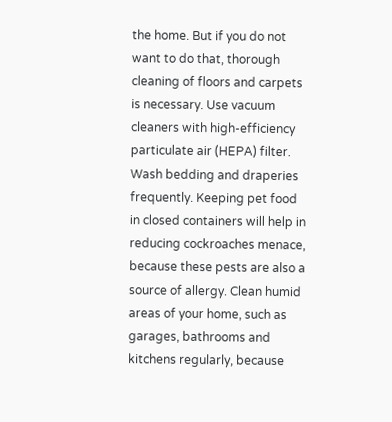the home. But if you do not want to do that, thorough cleaning of floors and carpets is necessary. Use vacuum cleaners with high-efficiency particulate air (HEPA) filter. Wash bedding and draperies frequently. Keeping pet food in closed containers will help in reducing cockroaches menace, because these pests are also a source of allergy. Clean humid areas of your home, such as garages, bathrooms and kitchens regularly, because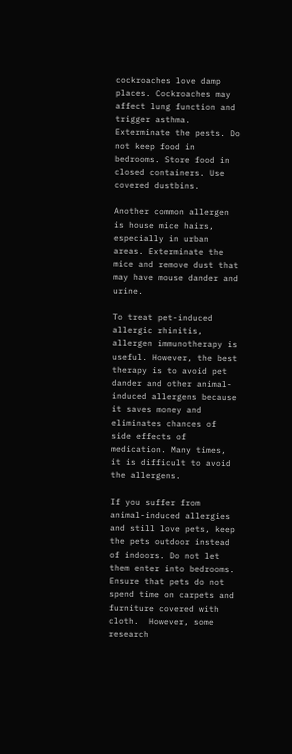cockroaches love damp places. Cockroaches may affect lung function and trigger asthma. Exterminate the pests. Do not keep food in bedrooms. Store food in closed containers. Use covered dustbins.

Another common allergen is house mice hairs, especially in urban areas. Exterminate the mice and remove dust that may have mouse dander and urine.

To treat pet-induced allergic rhinitis, allergen immunotherapy is useful. However, the best therapy is to avoid pet dander and other animal-induced allergens because it saves money and eliminates chances of side effects of medication. Many times, it is difficult to avoid the allergens.

If you suffer from animal-induced allergies and still love pets, keep the pets outdoor instead of indoors. Do not let them enter into bedrooms. Ensure that pets do not spend time on carpets and furniture covered with cloth.  However, some research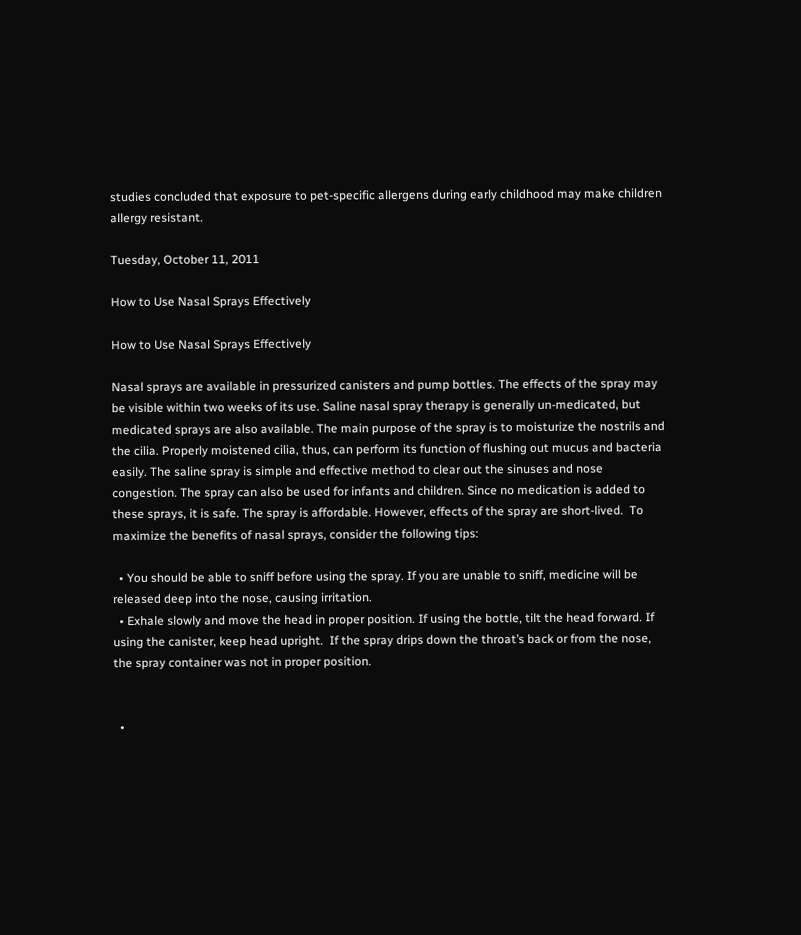studies concluded that exposure to pet-specific allergens during early childhood may make children allergy resistant.

Tuesday, October 11, 2011

How to Use Nasal Sprays Effectively

How to Use Nasal Sprays Effectively

Nasal sprays are available in pressurized canisters and pump bottles. The effects of the spray may be visible within two weeks of its use. Saline nasal spray therapy is generally un-medicated, but medicated sprays are also available. The main purpose of the spray is to moisturize the nostrils and the cilia. Properly moistened cilia, thus, can perform its function of flushing out mucus and bacteria easily. The saline spray is simple and effective method to clear out the sinuses and nose congestion. The spray can also be used for infants and children. Since no medication is added to these sprays, it is safe. The spray is affordable. However, effects of the spray are short-lived.  To maximize the benefits of nasal sprays, consider the following tips:

  • You should be able to sniff before using the spray. If you are unable to sniff, medicine will be released deep into the nose, causing irritation.
  • Exhale slowly and move the head in proper position. If using the bottle, tilt the head forward. If using the canister, keep head upright.  If the spray drips down the throat’s back or from the nose, the spray container was not in proper position.


  •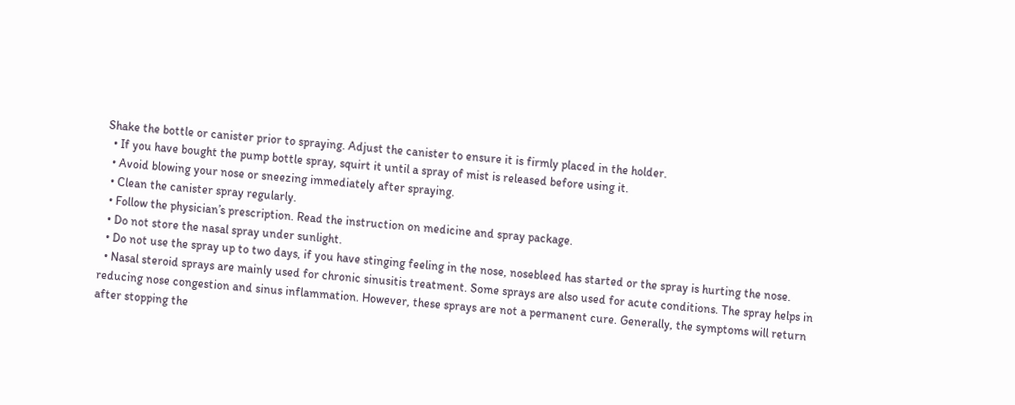Shake the bottle or canister prior to spraying. Adjust the canister to ensure it is firmly placed in the holder.
  • If you have bought the pump bottle spray, squirt it until a spray of mist is released before using it.
  • Avoid blowing your nose or sneezing immediately after spraying.
  • Clean the canister spray regularly.
  • Follow the physician’s prescription. Read the instruction on medicine and spray package.
  • Do not store the nasal spray under sunlight.
  • Do not use the spray up to two days, if you have stinging feeling in the nose, nosebleed has started or the spray is hurting the nose.
  • Nasal steroid sprays are mainly used for chronic sinusitis treatment. Some sprays are also used for acute conditions. The spray helps in reducing nose congestion and sinus inflammation. However, these sprays are not a permanent cure. Generally, the symptoms will return after stopping the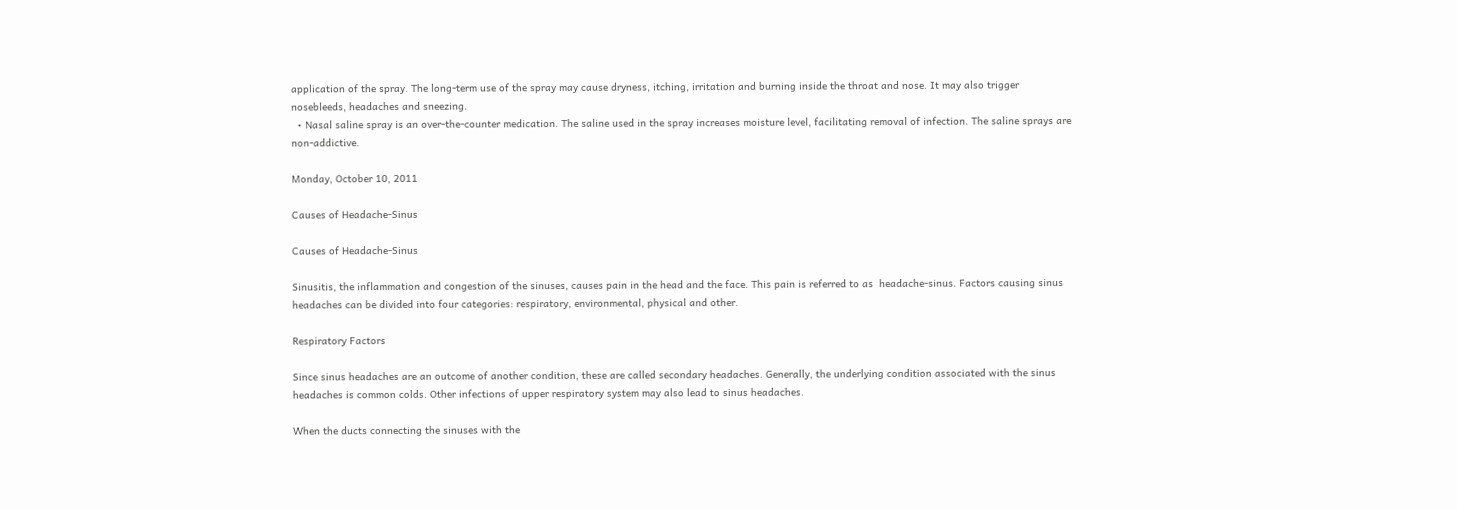application of the spray. The long-term use of the spray may cause dryness, itching, irritation and burning inside the throat and nose. It may also trigger nosebleeds, headaches and sneezing.
  • Nasal saline spray is an over-the-counter medication. The saline used in the spray increases moisture level, facilitating removal of infection. The saline sprays are non-addictive.

Monday, October 10, 2011

Causes of Headache-Sinus

Causes of Headache-Sinus

Sinusitis, the inflammation and congestion of the sinuses, causes pain in the head and the face. This pain is referred to as  headache-sinus. Factors causing sinus headaches can be divided into four categories: respiratory, environmental, physical and other.

Respiratory Factors

Since sinus headaches are an outcome of another condition, these are called secondary headaches. Generally, the underlying condition associated with the sinus headaches is common colds. Other infections of upper respiratory system may also lead to sinus headaches.

When the ducts connecting the sinuses with the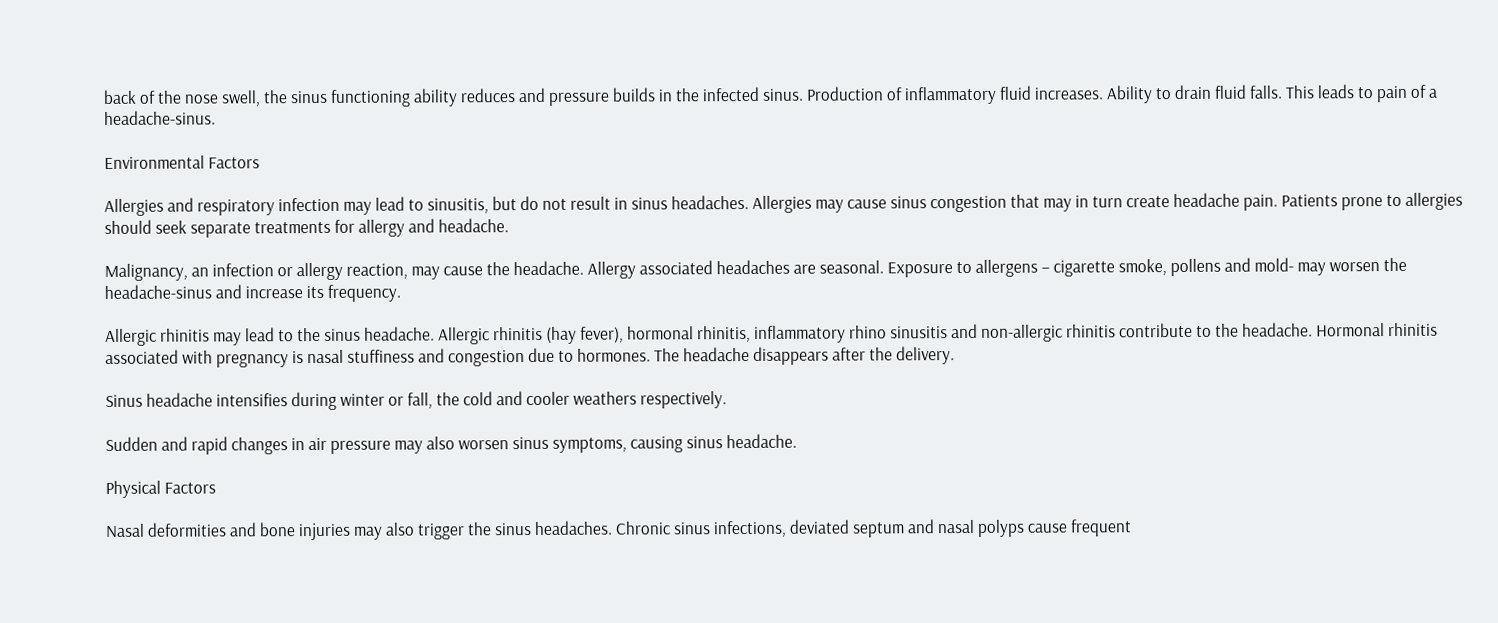back of the nose swell, the sinus functioning ability reduces and pressure builds in the infected sinus. Production of inflammatory fluid increases. Ability to drain fluid falls. This leads to pain of a headache-sinus.

Environmental Factors

Allergies and respiratory infection may lead to sinusitis, but do not result in sinus headaches. Allergies may cause sinus congestion that may in turn create headache pain. Patients prone to allergies should seek separate treatments for allergy and headache.

Malignancy, an infection or allergy reaction, may cause the headache. Allergy associated headaches are seasonal. Exposure to allergens – cigarette smoke, pollens and mold- may worsen the headache-sinus and increase its frequency.

Allergic rhinitis may lead to the sinus headache. Allergic rhinitis (hay fever), hormonal rhinitis, inflammatory rhino sinusitis and non-allergic rhinitis contribute to the headache. Hormonal rhinitis associated with pregnancy is nasal stuffiness and congestion due to hormones. The headache disappears after the delivery.

Sinus headache intensifies during winter or fall, the cold and cooler weathers respectively.

Sudden and rapid changes in air pressure may also worsen sinus symptoms, causing sinus headache.

Physical Factors

Nasal deformities and bone injuries may also trigger the sinus headaches. Chronic sinus infections, deviated septum and nasal polyps cause frequent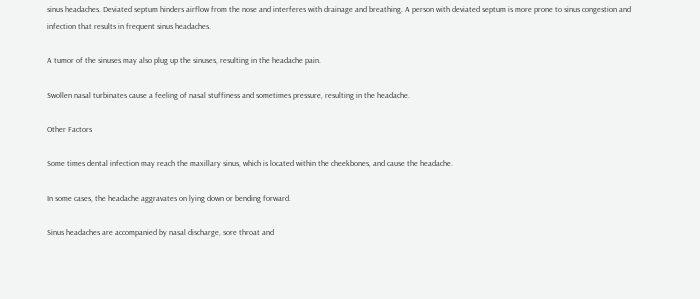sinus headaches. Deviated septum hinders airflow from the nose and interferes with drainage and breathing. A person with deviated septum is more prone to sinus congestion and infection that results in frequent sinus headaches.

A tumor of the sinuses may also plug up the sinuses, resulting in the headache pain.

Swollen nasal turbinates cause a feeling of nasal stuffiness and sometimes pressure, resulting in the headache.

Other Factors

Some times dental infection may reach the maxillary sinus, which is located within the cheekbones, and cause the headache.

In some cases, the headache aggravates on lying down or bending forward.

Sinus headaches are accompanied by nasal discharge, sore throat and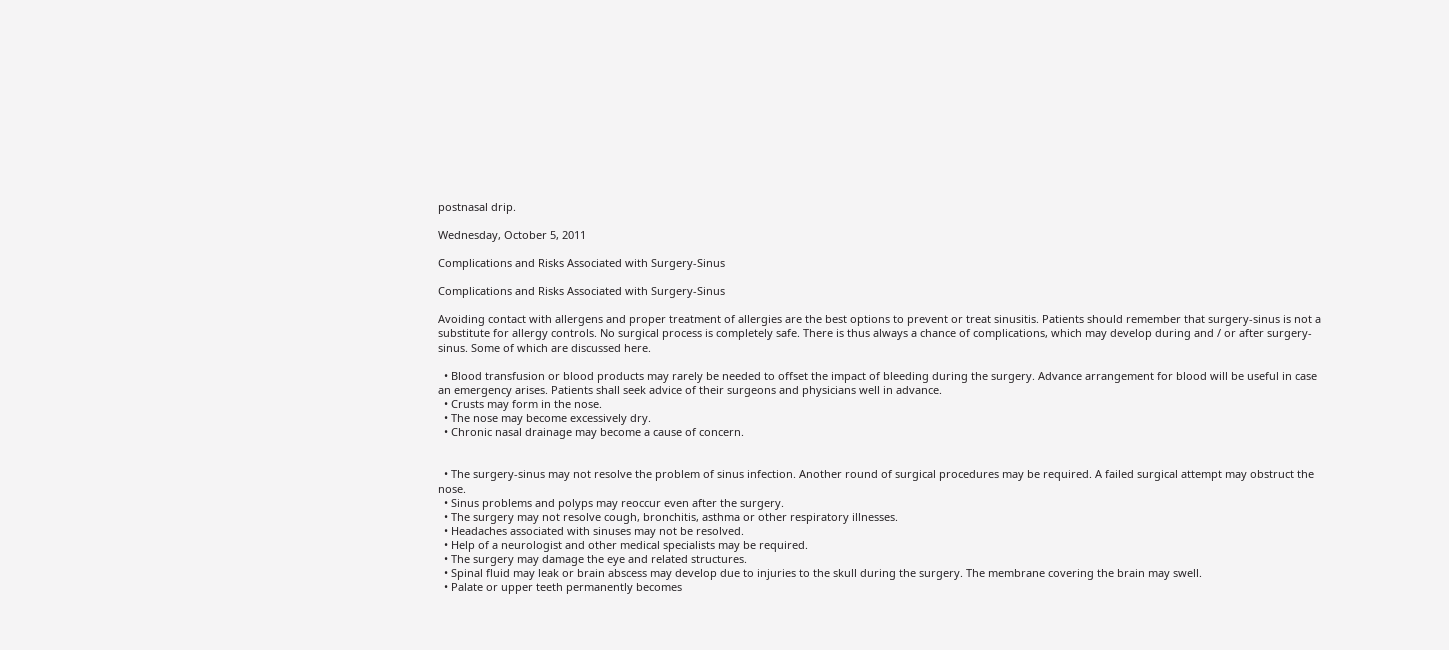postnasal drip.

Wednesday, October 5, 2011

Complications and Risks Associated with Surgery-Sinus

Complications and Risks Associated with Surgery-Sinus

Avoiding contact with allergens and proper treatment of allergies are the best options to prevent or treat sinusitis. Patients should remember that surgery-sinus is not a substitute for allergy controls. No surgical process is completely safe. There is thus always a chance of complications, which may develop during and / or after surgery-sinus. Some of which are discussed here.

  • Blood transfusion or blood products may rarely be needed to offset the impact of bleeding during the surgery. Advance arrangement for blood will be useful in case an emergency arises. Patients shall seek advice of their surgeons and physicians well in advance.
  • Crusts may form in the nose.
  • The nose may become excessively dry.
  • Chronic nasal drainage may become a cause of concern.


  • The surgery-sinus may not resolve the problem of sinus infection. Another round of surgical procedures may be required. A failed surgical attempt may obstruct the nose.
  • Sinus problems and polyps may reoccur even after the surgery.
  • The surgery may not resolve cough, bronchitis, asthma or other respiratory illnesses.
  • Headaches associated with sinuses may not be resolved.
  • Help of a neurologist and other medical specialists may be required.
  • The surgery may damage the eye and related structures.
  • Spinal fluid may leak or brain abscess may develop due to injuries to the skull during the surgery. The membrane covering the brain may swell.
  • Palate or upper teeth permanently becomes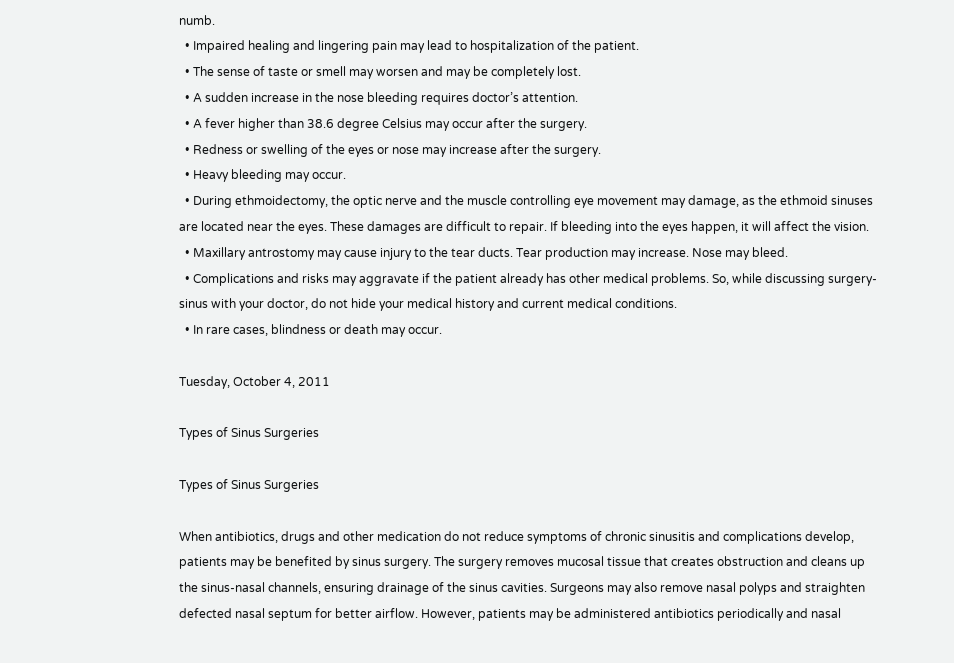numb.
  • Impaired healing and lingering pain may lead to hospitalization of the patient.
  • The sense of taste or smell may worsen and may be completely lost.
  • A sudden increase in the nose bleeding requires doctor’s attention.
  • A fever higher than 38.6 degree Celsius may occur after the surgery.
  • Redness or swelling of the eyes or nose may increase after the surgery.
  • Heavy bleeding may occur.
  • During ethmoidectomy, the optic nerve and the muscle controlling eye movement may damage, as the ethmoid sinuses are located near the eyes. These damages are difficult to repair. If bleeding into the eyes happen, it will affect the vision.
  • Maxillary antrostomy may cause injury to the tear ducts. Tear production may increase. Nose may bleed.
  • Complications and risks may aggravate if the patient already has other medical problems. So, while discussing surgery-sinus with your doctor, do not hide your medical history and current medical conditions.
  • In rare cases, blindness or death may occur.

Tuesday, October 4, 2011

Types of Sinus Surgeries

Types of Sinus Surgeries

When antibiotics, drugs and other medication do not reduce symptoms of chronic sinusitis and complications develop, patients may be benefited by sinus surgery. The surgery removes mucosal tissue that creates obstruction and cleans up the sinus-nasal channels, ensuring drainage of the sinus cavities. Surgeons may also remove nasal polyps and straighten defected nasal septum for better airflow. However, patients may be administered antibiotics periodically and nasal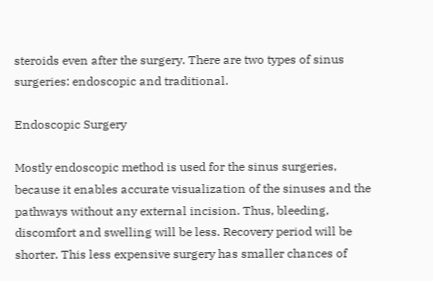steroids even after the surgery. There are two types of sinus surgeries: endoscopic and traditional.

Endoscopic Surgery

Mostly endoscopic method is used for the sinus surgeries, because it enables accurate visualization of the sinuses and the pathways without any external incision. Thus, bleeding, discomfort and swelling will be less. Recovery period will be shorter. This less expensive surgery has smaller chances of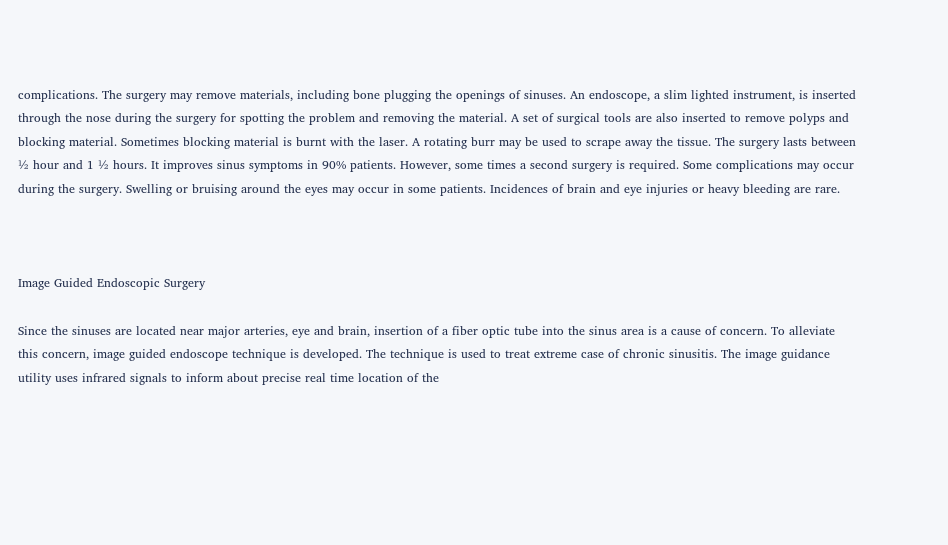complications. The surgery may remove materials, including bone plugging the openings of sinuses. An endoscope, a slim lighted instrument, is inserted through the nose during the surgery for spotting the problem and removing the material. A set of surgical tools are also inserted to remove polyps and blocking material. Sometimes blocking material is burnt with the laser. A rotating burr may be used to scrape away the tissue. The surgery lasts between ½ hour and 1 ½ hours. It improves sinus symptoms in 90% patients. However, some times a second surgery is required. Some complications may occur during the surgery. Swelling or bruising around the eyes may occur in some patients. Incidences of brain and eye injuries or heavy bleeding are rare.



Image Guided Endoscopic Surgery

Since the sinuses are located near major arteries, eye and brain, insertion of a fiber optic tube into the sinus area is a cause of concern. To alleviate this concern, image guided endoscope technique is developed. The technique is used to treat extreme case of chronic sinusitis. The image guidance utility uses infrared signals to inform about precise real time location of the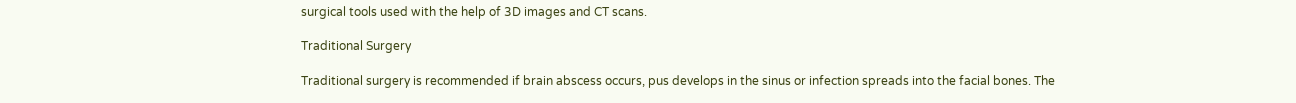surgical tools used with the help of 3D images and CT scans.

Traditional Surgery

Traditional surgery is recommended if brain abscess occurs, pus develops in the sinus or infection spreads into the facial bones. The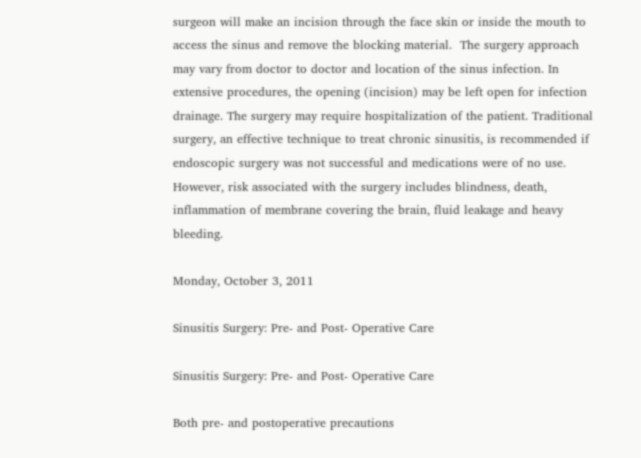surgeon will make an incision through the face skin or inside the mouth to access the sinus and remove the blocking material.  The surgery approach may vary from doctor to doctor and location of the sinus infection. In extensive procedures, the opening (incision) may be left open for infection drainage. The surgery may require hospitalization of the patient. Traditional surgery, an effective technique to treat chronic sinusitis, is recommended if endoscopic surgery was not successful and medications were of no use. However, risk associated with the surgery includes blindness, death, inflammation of membrane covering the brain, fluid leakage and heavy bleeding.

Monday, October 3, 2011

Sinusitis Surgery: Pre- and Post- Operative Care

Sinusitis Surgery: Pre- and Post- Operative Care

Both pre- and postoperative precautions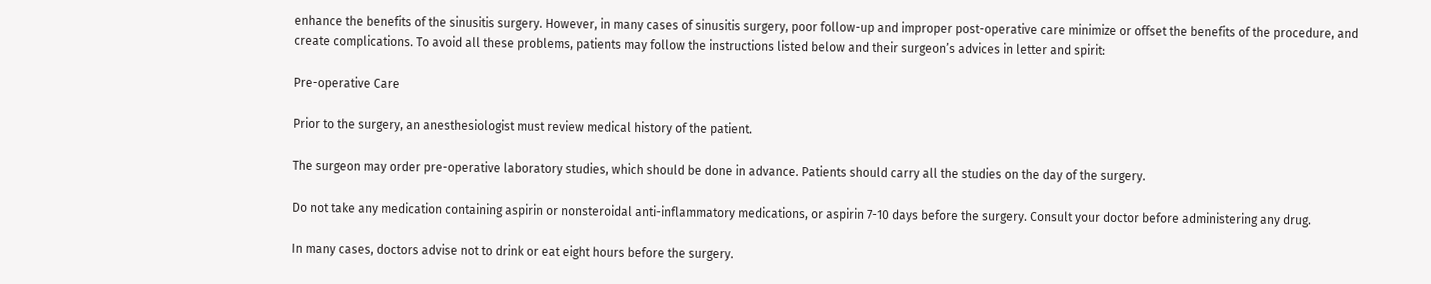enhance the benefits of the sinusitis surgery. However, in many cases of sinusitis surgery, poor follow-up and improper post-operative care minimize or offset the benefits of the procedure, and create complications. To avoid all these problems, patients may follow the instructions listed below and their surgeon’s advices in letter and spirit:

Pre-operative Care

Prior to the surgery, an anesthesiologist must review medical history of the patient.

The surgeon may order pre-operative laboratory studies, which should be done in advance. Patients should carry all the studies on the day of the surgery.

Do not take any medication containing aspirin or nonsteroidal anti-inflammatory medications, or aspirin 7-10 days before the surgery. Consult your doctor before administering any drug.

In many cases, doctors advise not to drink or eat eight hours before the surgery.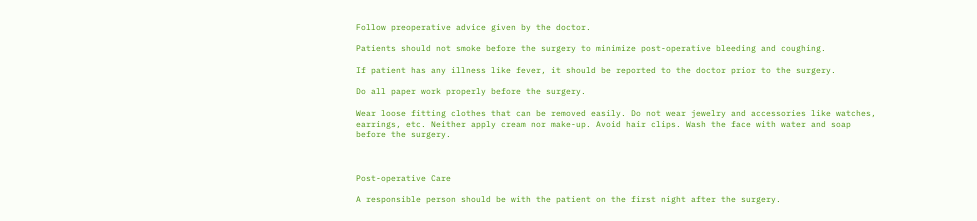Follow preoperative advice given by the doctor.

Patients should not smoke before the surgery to minimize post-operative bleeding and coughing.

If patient has any illness like fever, it should be reported to the doctor prior to the surgery.

Do all paper work properly before the surgery.

Wear loose fitting clothes that can be removed easily. Do not wear jewelry and accessories like watches, earrings, etc. Neither apply cream nor make-up. Avoid hair clips. Wash the face with water and soap before the surgery.



Post-operative Care

A responsible person should be with the patient on the first night after the surgery.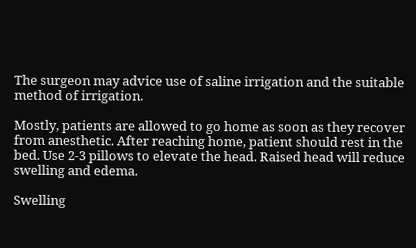The surgeon may advice use of saline irrigation and the suitable method of irrigation.

Mostly, patients are allowed to go home as soon as they recover from anesthetic. After reaching home, patient should rest in the bed. Use 2-3 pillows to elevate the head. Raised head will reduce swelling and edema.

Swelling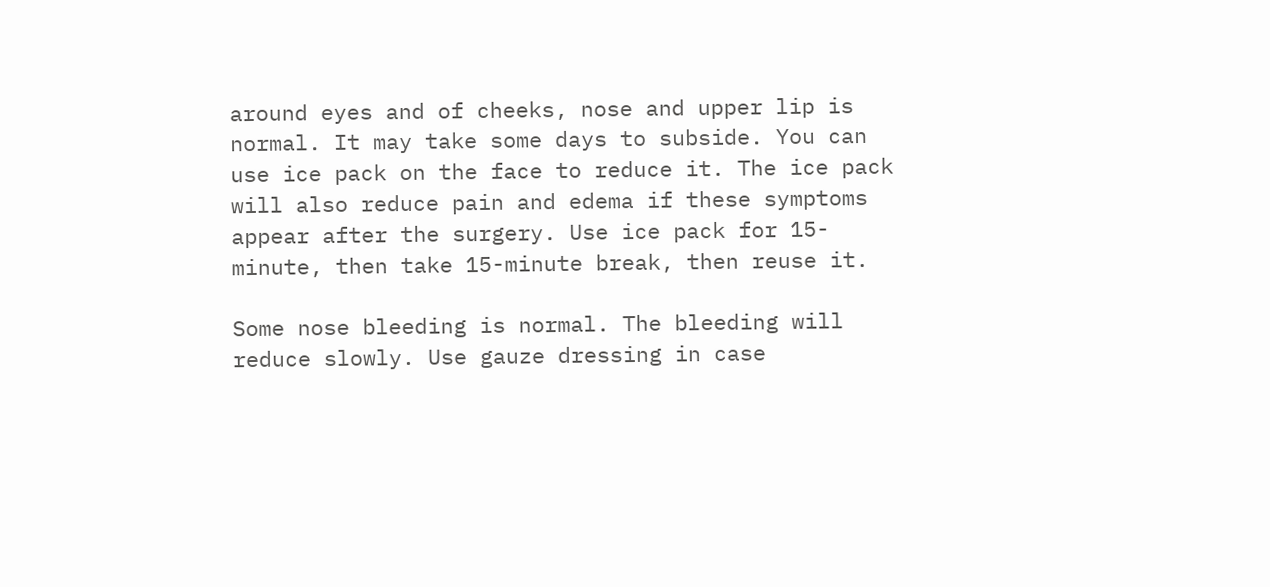around eyes and of cheeks, nose and upper lip is normal. It may take some days to subside. You can use ice pack on the face to reduce it. The ice pack will also reduce pain and edema if these symptoms appear after the surgery. Use ice pack for 15-minute, then take 15-minute break, then reuse it.

Some nose bleeding is normal. The bleeding will reduce slowly. Use gauze dressing in case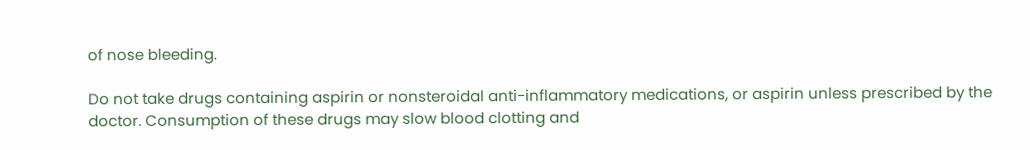of nose bleeding.

Do not take drugs containing aspirin or nonsteroidal anti-inflammatory medications, or aspirin unless prescribed by the doctor. Consumption of these drugs may slow blood clotting and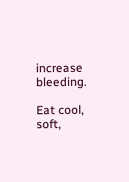increase bleeding.

Eat cool, soft,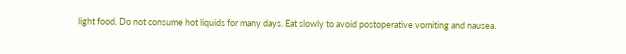light food. Do not consume hot liquids for many days. Eat slowly to avoid postoperative vomiting and nausea.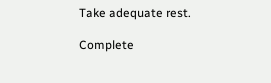Take adequate rest.

Complete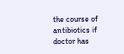the course of antibiotics if doctor has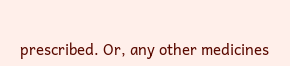prescribed. Or, any other medicines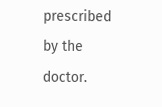prescribed by the doctor.